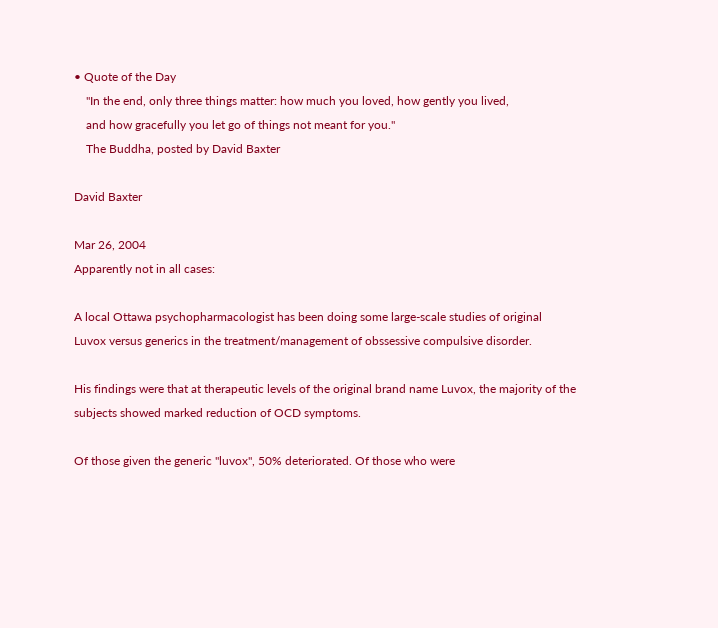• Quote of the Day
    "In the end, only three things matter: how much you loved, how gently you lived,
    and how gracefully you let go of things not meant for you."
    The Buddha, posted by David Baxter

David Baxter

Mar 26, 2004
Apparently not in all cases:

A local Ottawa psychopharmacologist has been doing some large-scale studies of original Luvox versus generics in the treatment/management of obssessive compulsive disorder.

His findings were that at therapeutic levels of the original brand name Luvox, the majority of the subjects showed marked reduction of OCD symptoms.

Of those given the generic "luvox", 50% deteriorated. Of those who were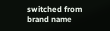switched from brand name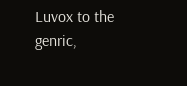Luvox to the genric,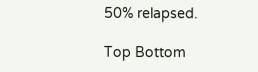50% relapsed.

Top Bottom